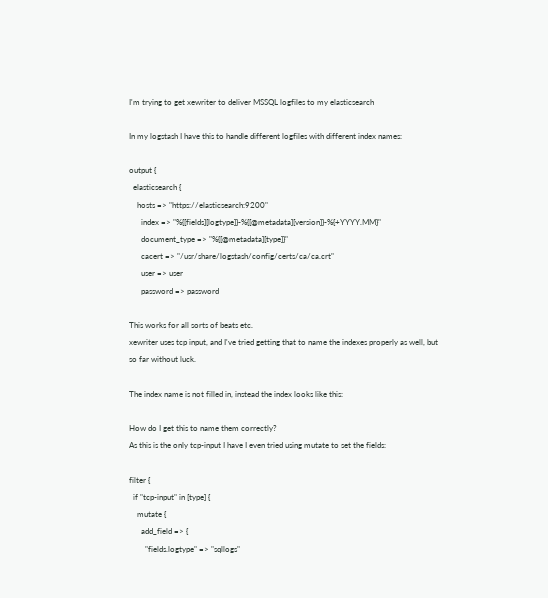I'm trying to get xewriter to deliver MSSQL logfiles to my elasticsearch

In my logstash I have this to handle different logfiles with different index names:

output {
  elasticsearch {
    hosts => "https://elasticsearch:9200"
      index => "%{[fields][logtype]}-%{[@metadata][version]}-%{+YYYY.MM}"
      document_type => "%{[@metadata][type]}"
      cacert => "/usr/share/logstash/config/certs/ca/ca.crt"
      user => user
      password => password

This works for all sorts of beats etc.
xewriter uses tcp input, and I've tried getting that to name the indexes properly as well, but so far without luck.

The index name is not filled in, instead the index looks like this:

How do I get this to name them correctly?
As this is the only tcp-input I have I even tried using mutate to set the fields:

filter {
  if "tcp-input" in [type] {
    mutate {
      add_field => {
        "fields.logtype" => "sqllogs"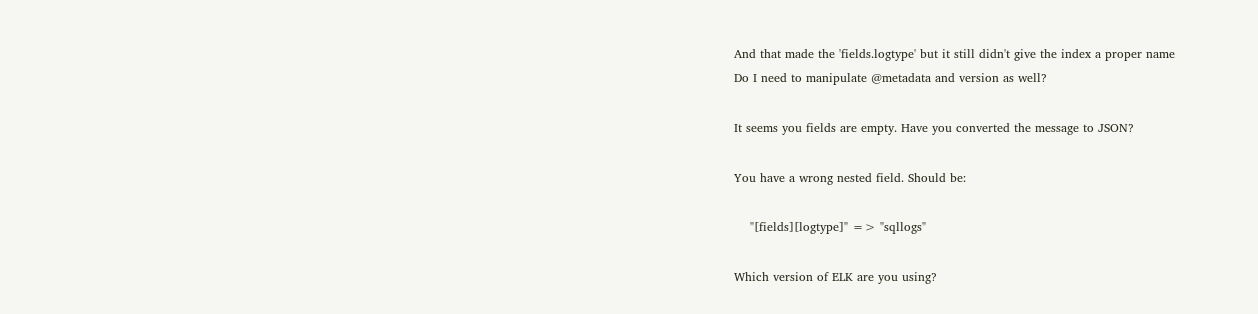And that made the 'fields.logtype' but it still didn't give the index a proper name
Do I need to manipulate @metadata and version as well?

It seems you fields are empty. Have you converted the message to JSON?

You have a wrong nested field. Should be:

    "[fields][logtype]" => "sqllogs"

Which version of ELK are you using?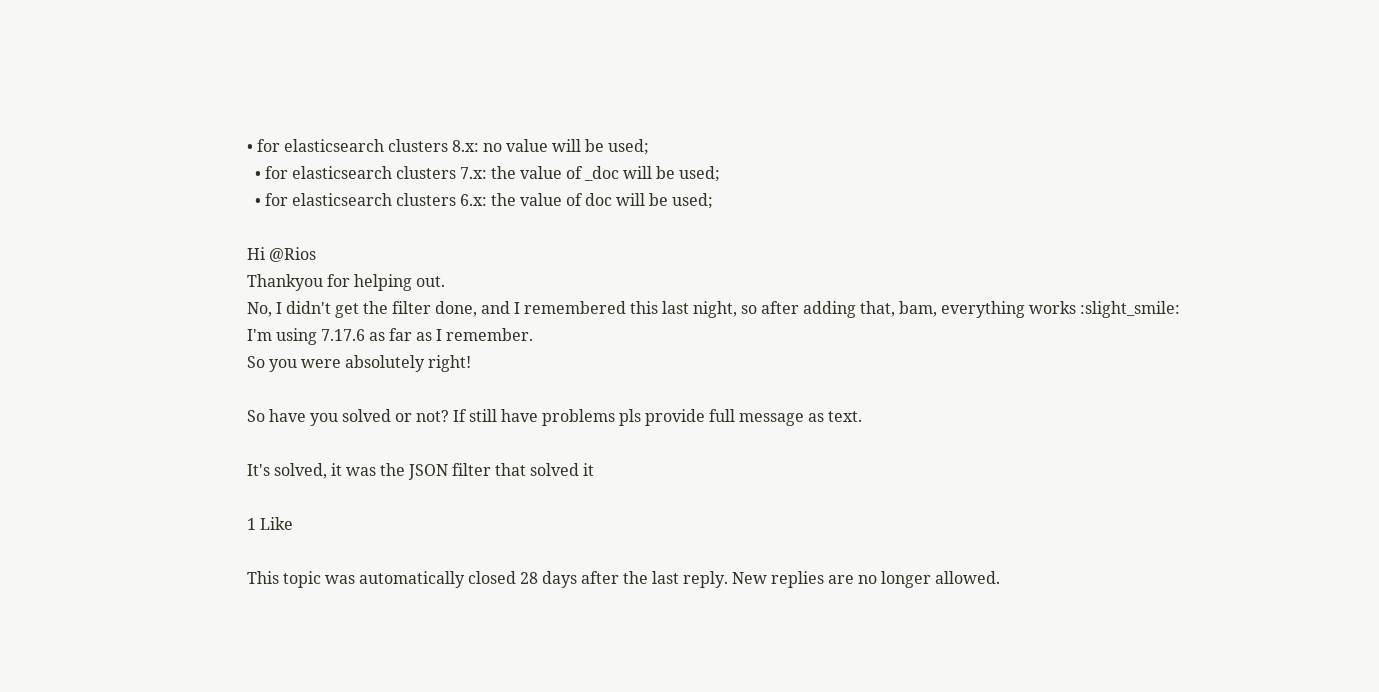• for elasticsearch clusters 8.x: no value will be used;
  • for elasticsearch clusters 7.x: the value of _doc will be used;
  • for elasticsearch clusters 6.x: the value of doc will be used;

Hi @Rios
Thankyou for helping out.
No, I didn't get the filter done, and I remembered this last night, so after adding that, bam, everything works :slight_smile:
I'm using 7.17.6 as far as I remember.
So you were absolutely right!

So have you solved or not? If still have problems pls provide full message as text.

It's solved, it was the JSON filter that solved it

1 Like

This topic was automatically closed 28 days after the last reply. New replies are no longer allowed.